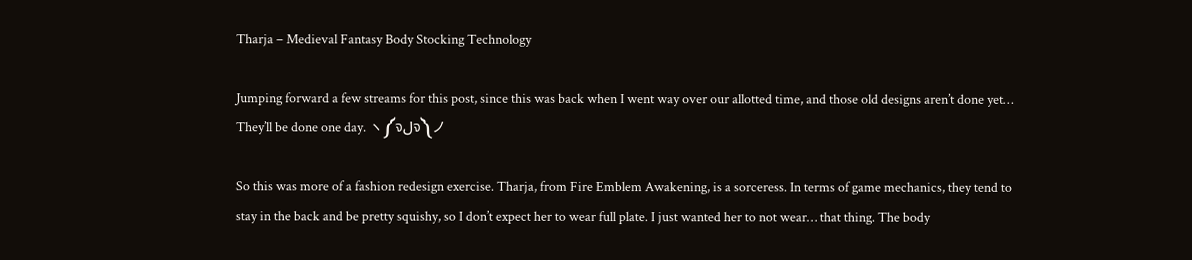Tharja – Medieval Fantasy Body Stocking Technology

Jumping forward a few streams for this post, since this was back when I went way over our allotted time, and those old designs aren’t done yet… They’ll be done one day. ヽ༼ຈلຈ༽ノ

So this was more of a fashion redesign exercise. Tharja, from Fire Emblem Awakening, is a sorceress. In terms of game mechanics, they tend to stay in the back and be pretty squishy, so I don’t expect her to wear full plate. I just wanted her to not wear… that thing. The body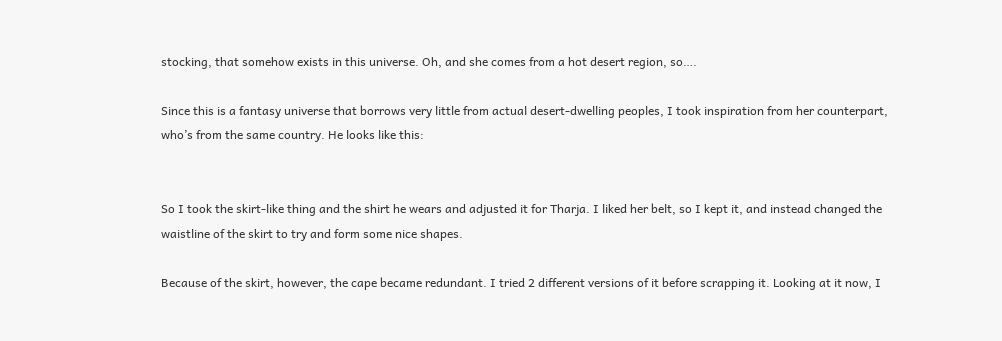stocking, that somehow exists in this universe. Oh, and she comes from a hot desert region, so….

Since this is a fantasy universe that borrows very little from actual desert-dwelling peoples, I took inspiration from her counterpart, who’s from the same country. He looks like this:


So I took the skirt-like thing and the shirt he wears and adjusted it for Tharja. I liked her belt, so I kept it, and instead changed the waistline of the skirt to try and form some nice shapes.

Because of the skirt, however, the cape became redundant. I tried 2 different versions of it before scrapping it. Looking at it now, I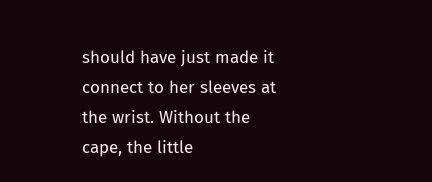should have just made it connect to her sleeves at the wrist. Without the cape, the little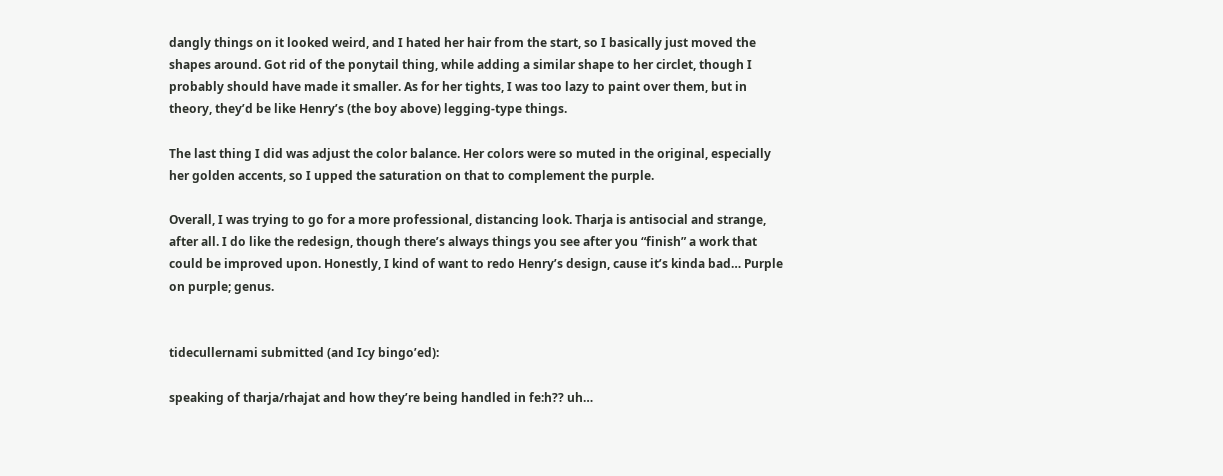dangly things on it looked weird, and I hated her hair from the start, so I basically just moved the shapes around. Got rid of the ponytail thing, while adding a similar shape to her circlet, though I probably should have made it smaller. As for her tights, I was too lazy to paint over them, but in theory, they’d be like Henry’s (the boy above) legging-type things.

The last thing I did was adjust the color balance. Her colors were so muted in the original, especially her golden accents, so I upped the saturation on that to complement the purple.

Overall, I was trying to go for a more professional, distancing look. Tharja is antisocial and strange, after all. I do like the redesign, though there’s always things you see after you “finish” a work that could be improved upon. Honestly, I kind of want to redo Henry’s design, cause it’s kinda bad… Purple on purple; genus.


tidecullernami submitted (and Icy bingo’ed):

speaking of tharja/rhajat and how they’re being handled in fe:h?? uh…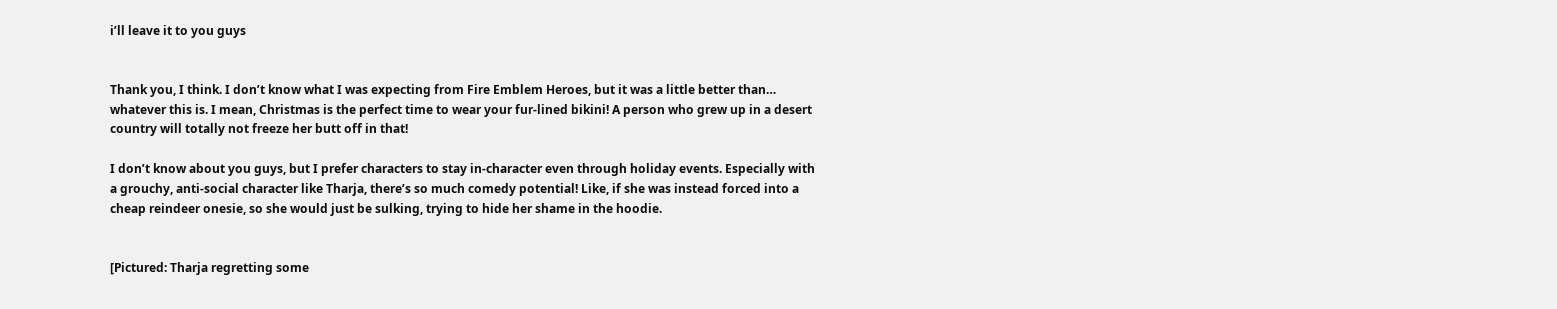i’ll leave it to you guys


Thank you, I think. I don’t know what I was expecting from Fire Emblem Heroes, but it was a little better than… whatever this is. I mean, Christmas is the perfect time to wear your fur-lined bikini! A person who grew up in a desert country will totally not freeze her butt off in that!

I don’t know about you guys, but I prefer characters to stay in-character even through holiday events. Especially with a grouchy, anti-social character like Tharja, there’s so much comedy potential! Like, if she was instead forced into a cheap reindeer onesie, so she would just be sulking, trying to hide her shame in the hoodie.


[Pictured: Tharja regretting some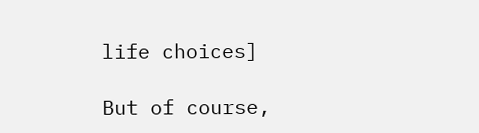life choices]

But of course,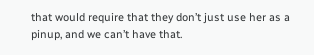that would require that they don’t just use her as a pinup, and we can’t have that.